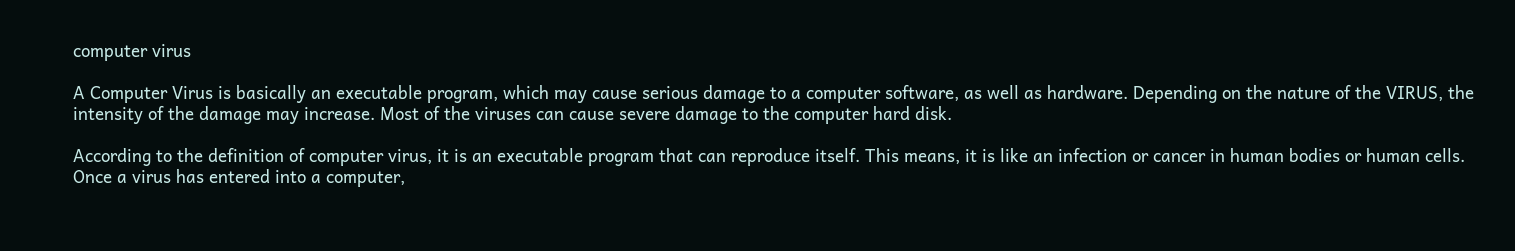computer virus

A Computer Virus is basically an executable program, which may cause serious damage to a computer software, as well as hardware. Depending on the nature of the VIRUS, the intensity of the damage may increase. Most of the viruses can cause severe damage to the computer hard disk.

According to the definition of computer virus, it is an executable program that can reproduce itself. This means, it is like an infection or cancer in human bodies or human cells. Once a virus has entered into a computer,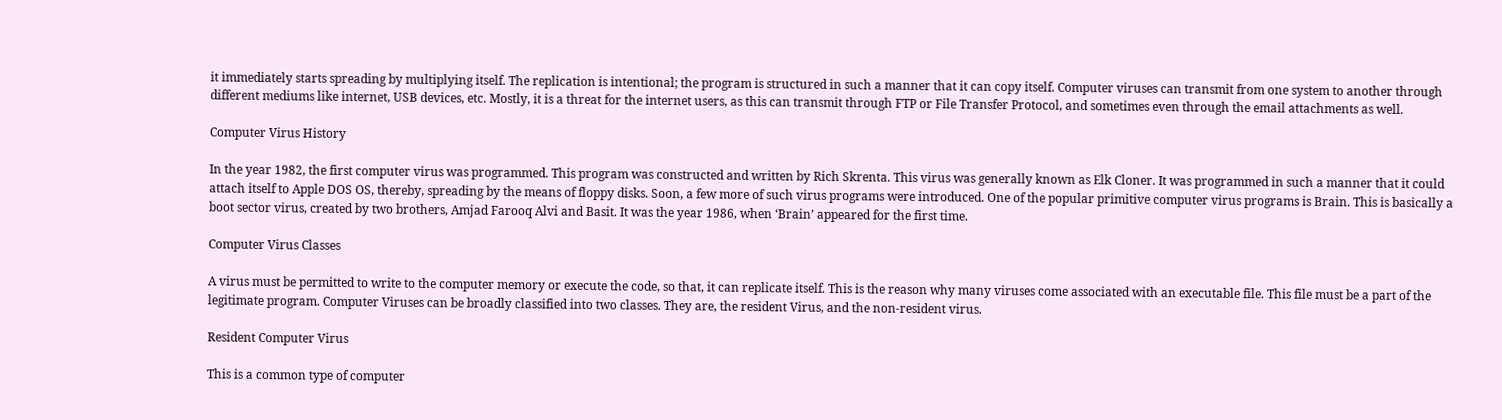it immediately starts spreading by multiplying itself. The replication is intentional; the program is structured in such a manner that it can copy itself. Computer viruses can transmit from one system to another through different mediums like internet, USB devices, etc. Mostly, it is a threat for the internet users, as this can transmit through FTP or File Transfer Protocol, and sometimes even through the email attachments as well.

Computer Virus History

In the year 1982, the first computer virus was programmed. This program was constructed and written by Rich Skrenta. This virus was generally known as Elk Cloner. It was programmed in such a manner that it could attach itself to Apple DOS OS, thereby, spreading by the means of floppy disks. Soon, a few more of such virus programs were introduced. One of the popular primitive computer virus programs is Brain. This is basically a boot sector virus, created by two brothers, Amjad Farooq Alvi and Basit. It was the year 1986, when ‘Brain’ appeared for the first time.

Computer Virus Classes

A virus must be permitted to write to the computer memory or execute the code, so that, it can replicate itself. This is the reason why many viruses come associated with an executable file. This file must be a part of the legitimate program. Computer Viruses can be broadly classified into two classes. They are, the resident Virus, and the non-resident virus.

Resident Computer Virus

This is a common type of computer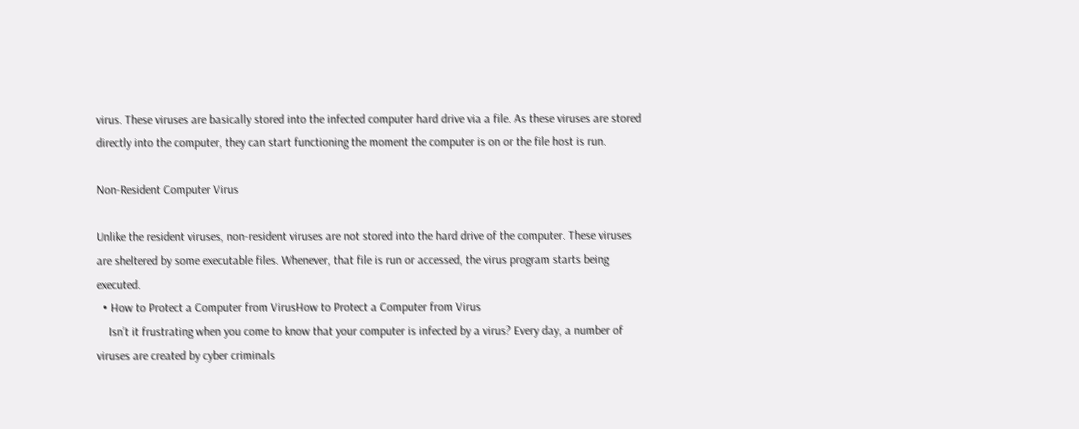virus. These viruses are basically stored into the infected computer hard drive via a file. As these viruses are stored directly into the computer, they can start functioning the moment the computer is on or the file host is run.

Non-Resident Computer Virus

Unlike the resident viruses, non-resident viruses are not stored into the hard drive of the computer. These viruses are sheltered by some executable files. Whenever, that file is run or accessed, the virus program starts being executed.
  • How to Protect a Computer from VirusHow to Protect a Computer from Virus
    Isn’t it frustrating when you come to know that your computer is infected by a virus? Every day, a number of viruses are created by cyber criminals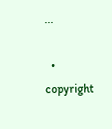...

  • copyright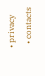• privacy
  • contacts